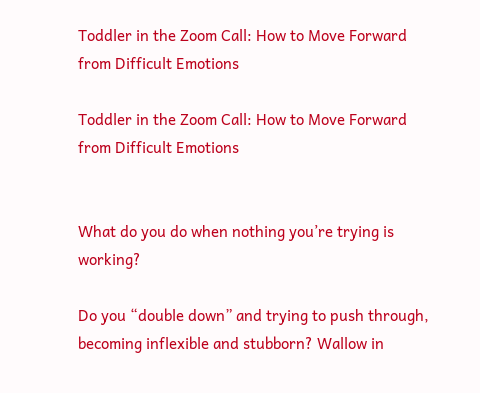Toddler in the Zoom Call: How to Move Forward from Difficult Emotions

Toddler in the Zoom Call: How to Move Forward from Difficult Emotions


What do you do when nothing you’re trying is working?

Do you “double down” and trying to push through, becoming inflexible and stubborn? Wallow in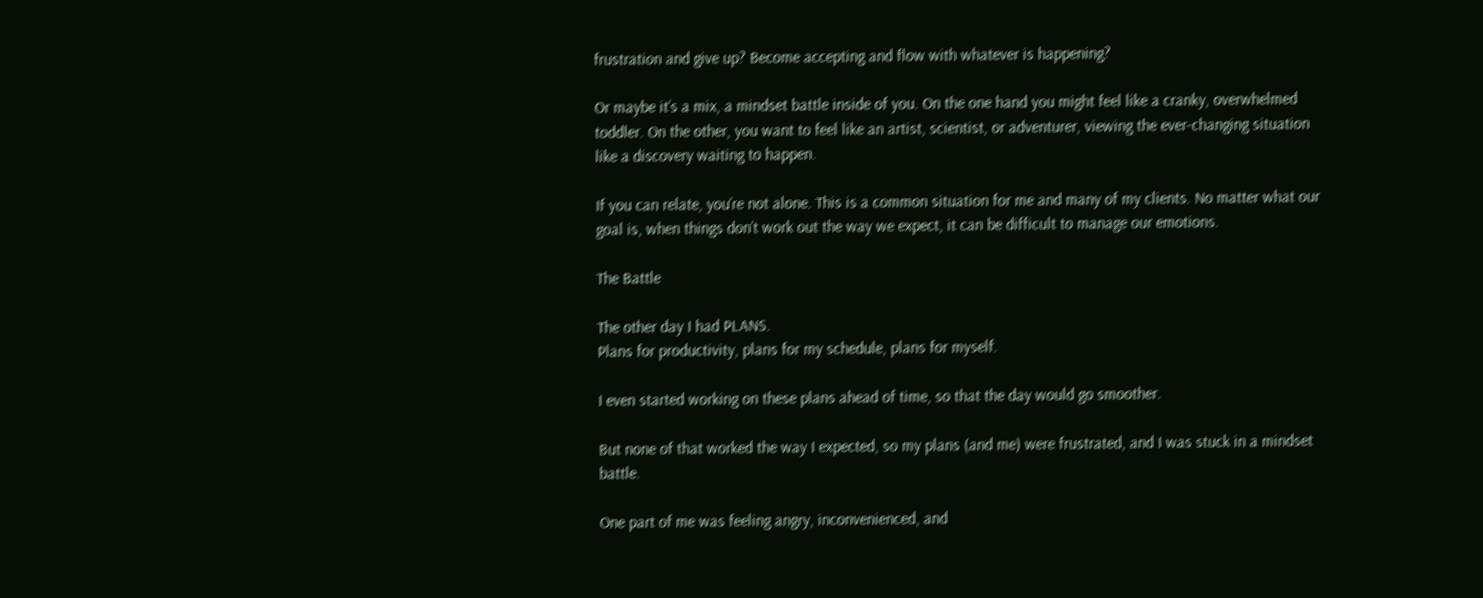frustration and give up? Become accepting and flow with whatever is happening?

Or maybe it’s a mix, a mindset battle inside of you. On the one hand you might feel like a cranky, overwhelmed toddler. On the other, you want to feel like an artist, scientist, or adventurer, viewing the ever-changing situation like a discovery waiting to happen.

If you can relate, you’re not alone. This is a common situation for me and many of my clients. No matter what our goal is, when things don’t work out the way we expect, it can be difficult to manage our emotions.

The Battle

The other day I had PLANS.
Plans for productivity, plans for my schedule, plans for myself.

I even started working on these plans ahead of time, so that the day would go smoother.

But none of that worked the way I expected, so my plans (and me) were frustrated, and I was stuck in a mindset battle.

One part of me was feeling angry, inconvenienced, and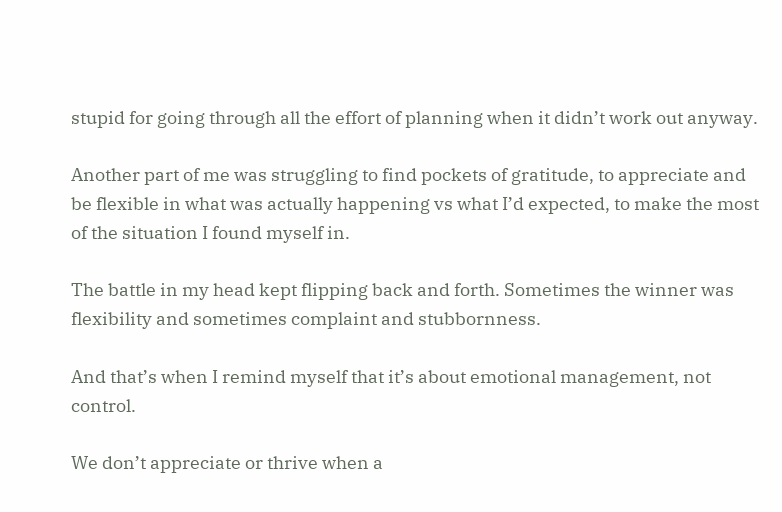stupid for going through all the effort of planning when it didn’t work out anyway.

Another part of me was struggling to find pockets of gratitude, to appreciate and be flexible in what was actually happening vs what I’d expected, to make the most of the situation I found myself in.

The battle in my head kept flipping back and forth. Sometimes the winner was flexibility and sometimes complaint and stubbornness.

And that’s when I remind myself that it’s about emotional management, not control.

We don’t appreciate or thrive when a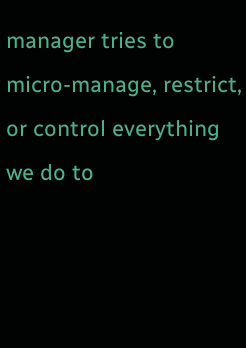manager tries to micro-manage, restrict, or control everything we do to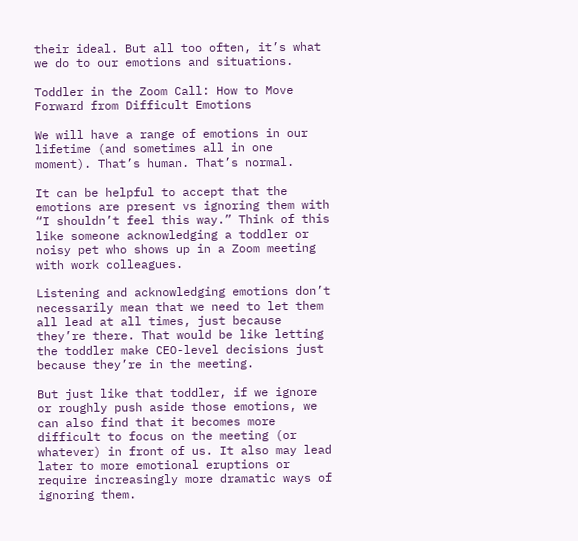their ideal. But all too often, it’s what we do to our emotions and situations.

Toddler in the Zoom Call: How to Move Forward from Difficult Emotions

We will have a range of emotions in our lifetime (and sometimes all in one moment). That’s human. That’s normal.

It can be helpful to accept that the emotions are present vs ignoring them with “I shouldn’t feel this way.” Think of this like someone acknowledging a toddler or noisy pet who shows up in a Zoom meeting with work colleagues.

Listening and acknowledging emotions don’t necessarily mean that we need to let them all lead at all times, just because they’re there. That would be like letting the toddler make CEO-level decisions just because they’re in the meeting.

But just like that toddler, if we ignore or roughly push aside those emotions, we can also find that it becomes more difficult to focus on the meeting (or whatever) in front of us. It also may lead later to more emotional eruptions or require increasingly more dramatic ways of ignoring them.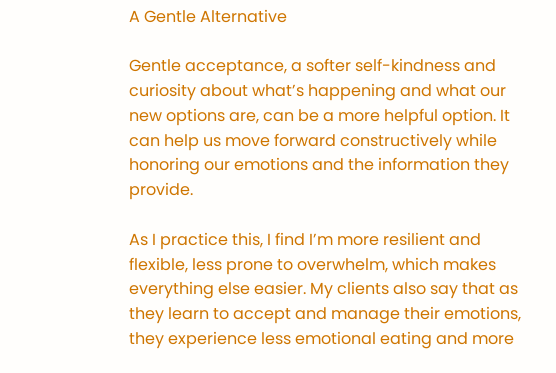A Gentle Alternative

Gentle acceptance, a softer self-kindness and curiosity about what’s happening and what our new options are, can be a more helpful option. It can help us move forward constructively while honoring our emotions and the information they provide.

As I practice this, I find I’m more resilient and flexible, less prone to overwhelm, which makes everything else easier. My clients also say that as they learn to accept and manage their emotions, they experience less emotional eating and more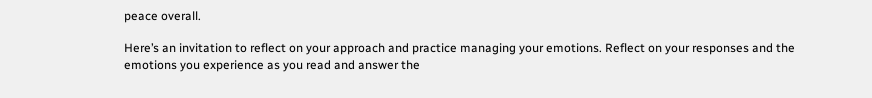peace overall.

Here’s an invitation to reflect on your approach and practice managing your emotions. Reflect on your responses and the emotions you experience as you read and answer the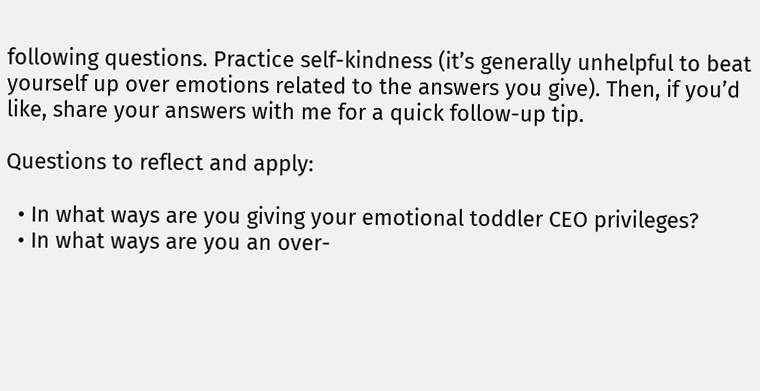following questions. Practice self-kindness (it’s generally unhelpful to beat yourself up over emotions related to the answers you give). Then, if you’d like, share your answers with me for a quick follow-up tip.

Questions to reflect and apply:

  • In what ways are you giving your emotional toddler CEO privileges?
  • In what ways are you an over-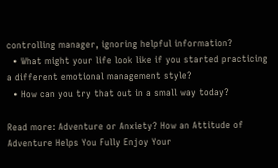controlling manager, ignoring helpful information?
  • What might your life look like if you started practicing a different emotional management style?
  • How can you try that out in a small way today?

Read more: Adventure or Anxiety? How an Attitude of Adventure Helps You Fully Enjoy Your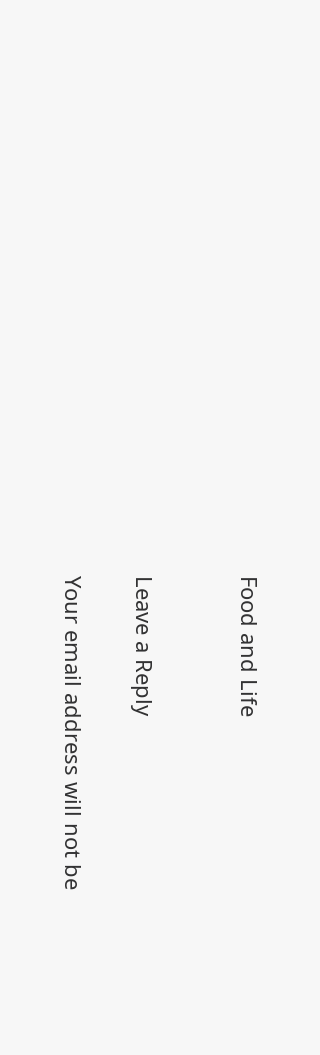Food and Life


Leave a Reply

Your email address will not be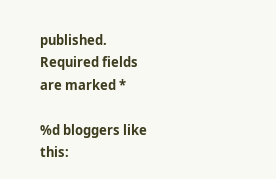published. Required fields are marked *

%d bloggers like this: